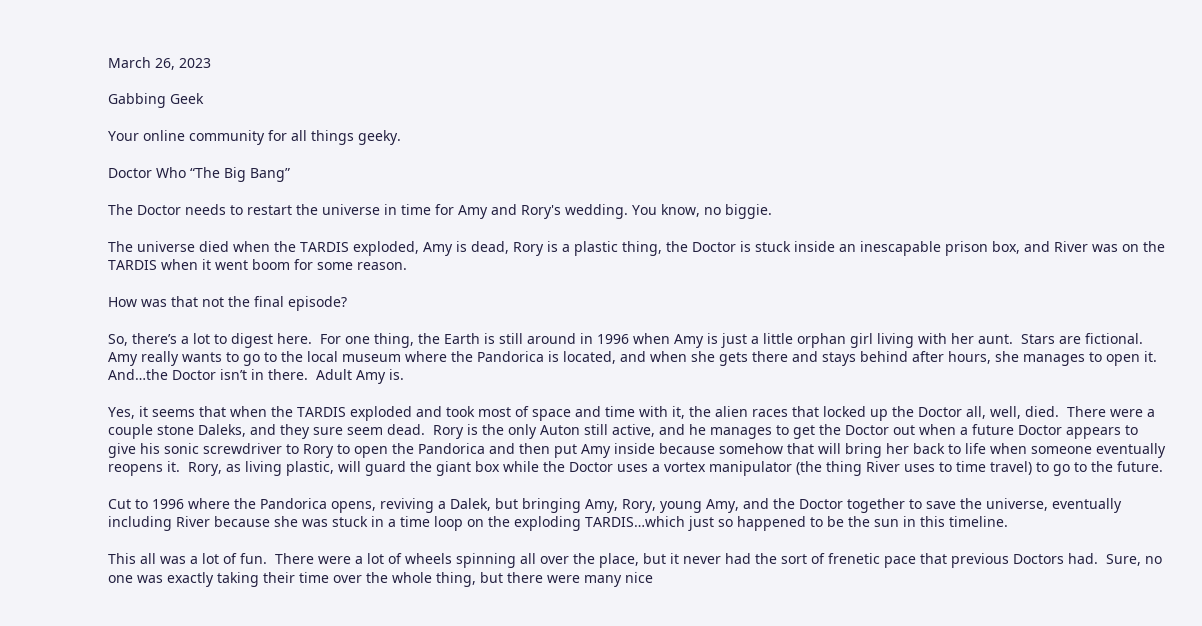March 26, 2023

Gabbing Geek

Your online community for all things geeky.

Doctor Who “The Big Bang”

The Doctor needs to restart the universe in time for Amy and Rory's wedding. You know, no biggie.

The universe died when the TARDIS exploded, Amy is dead, Rory is a plastic thing, the Doctor is stuck inside an inescapable prison box, and River was on the TARDIS when it went boom for some reason.

How was that not the final episode?

So, there’s a lot to digest here.  For one thing, the Earth is still around in 1996 when Amy is just a little orphan girl living with her aunt.  Stars are fictional.  Amy really wants to go to the local museum where the Pandorica is located, and when she gets there and stays behind after hours, she manages to open it.  And…the Doctor isn’t in there.  Adult Amy is.

Yes, it seems that when the TARDIS exploded and took most of space and time with it, the alien races that locked up the Doctor all, well, died.  There were a couple stone Daleks, and they sure seem dead.  Rory is the only Auton still active, and he manages to get the Doctor out when a future Doctor appears to give his sonic screwdriver to Rory to open the Pandorica and then put Amy inside because somehow that will bring her back to life when someone eventually reopens it.  Rory, as living plastic, will guard the giant box while the Doctor uses a vortex manipulator (the thing River uses to time travel) to go to the future.

Cut to 1996 where the Pandorica opens, reviving a Dalek, but bringing Amy, Rory, young Amy, and the Doctor together to save the universe, eventually including River because she was stuck in a time loop on the exploding TARDIS…which just so happened to be the sun in this timeline.

This all was a lot of fun.  There were a lot of wheels spinning all over the place, but it never had the sort of frenetic pace that previous Doctors had.  Sure, no one was exactly taking their time over the whole thing, but there were many nice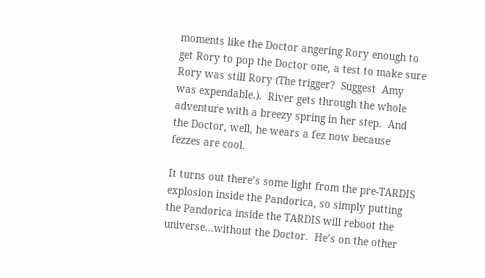moments like the Doctor angering Rory enough to get Rory to pop the Doctor one, a test to make sure Rory was still Rory (The trigger?  Suggest  Amy was expendable.).  River gets through the whole adventure with a breezy spring in her step.  And the Doctor, well, he wears a fez now because fezzes are cool.

It turns out there’s some light from the pre-TARDIS explosion inside the Pandorica, so simply putting the Pandorica inside the TARDIS will reboot the universe…without the Doctor.  He’s on the other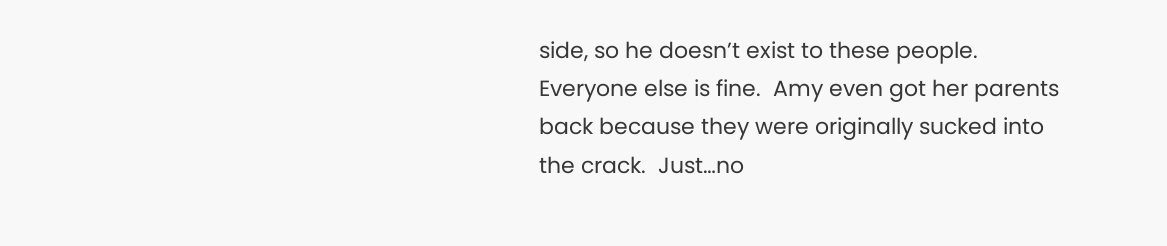side, so he doesn’t exist to these people.  Everyone else is fine.  Amy even got her parents back because they were originally sucked into the crack.  Just…no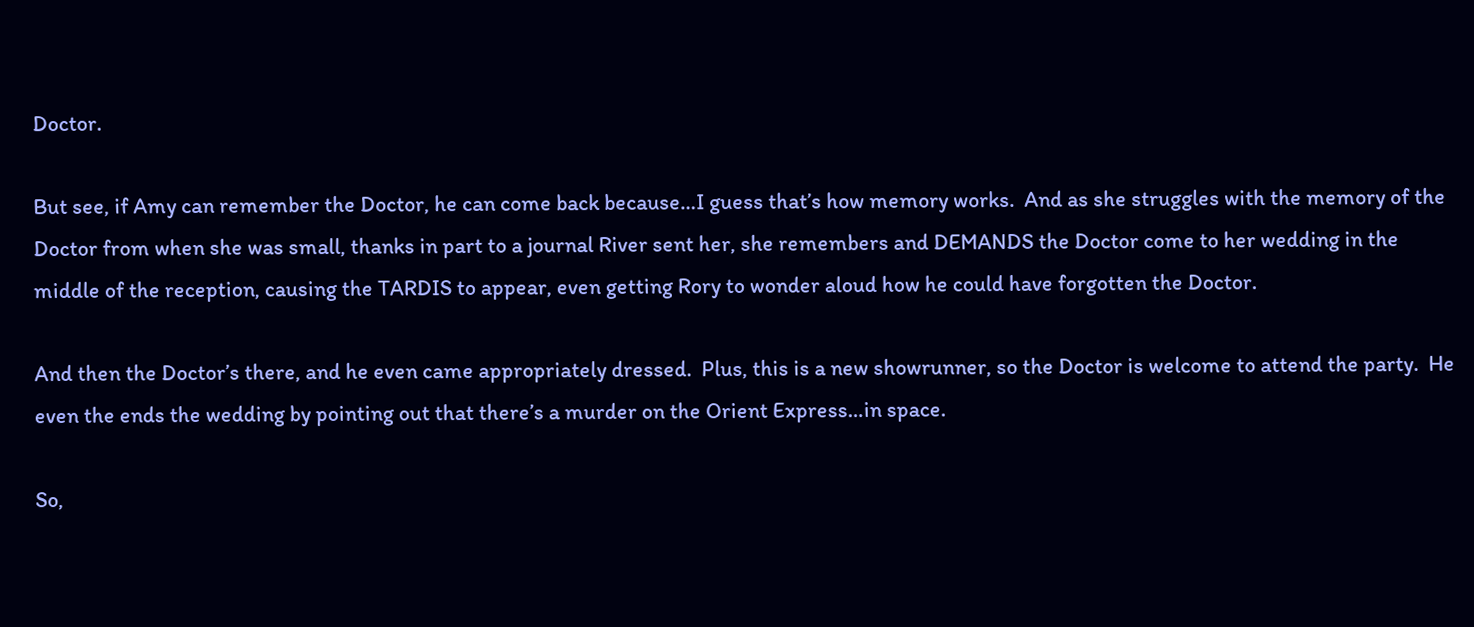Doctor.

But see, if Amy can remember the Doctor, he can come back because…I guess that’s how memory works.  And as she struggles with the memory of the Doctor from when she was small, thanks in part to a journal River sent her, she remembers and DEMANDS the Doctor come to her wedding in the middle of the reception, causing the TARDIS to appear, even getting Rory to wonder aloud how he could have forgotten the Doctor.

And then the Doctor’s there, and he even came appropriately dressed.  Plus, this is a new showrunner, so the Doctor is welcome to attend the party.  He even the ends the wedding by pointing out that there’s a murder on the Orient Express…in space.

So,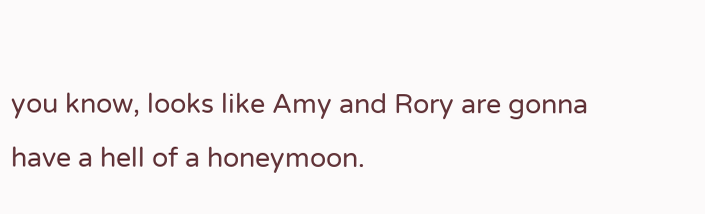you know, looks like Amy and Rory are gonna have a hell of a honeymoon.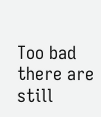Too bad there are still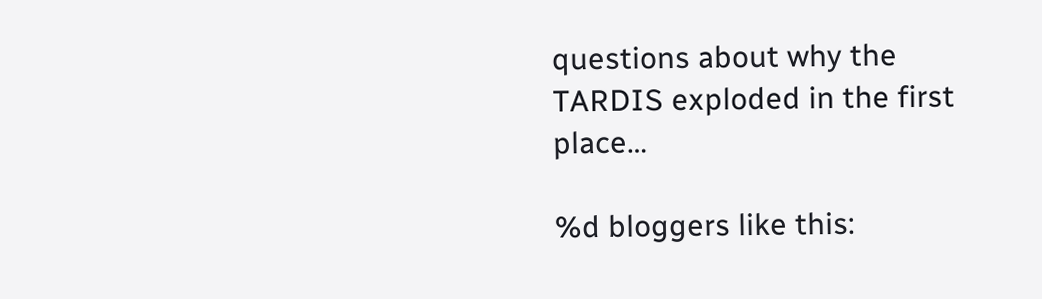questions about why the TARDIS exploded in the first place…

%d bloggers like this: